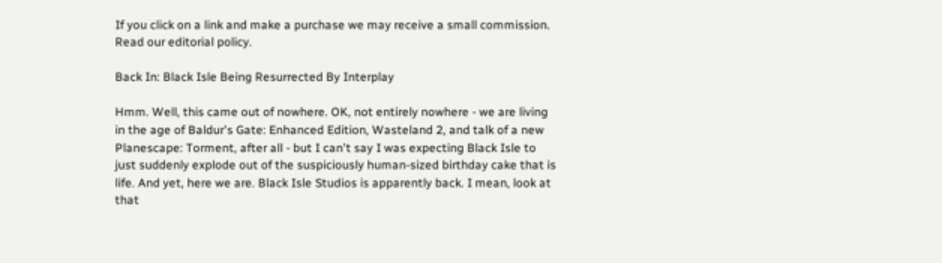If you click on a link and make a purchase we may receive a small commission. Read our editorial policy.

Back In: Black Isle Being Resurrected By Interplay

Hmm. Well, this came out of nowhere. OK, not entirely nowhere - we are living in the age of Baldur's Gate: Enhanced Edition, Wasteland 2, and talk of a new Planescape: Torment, after all - but I can't say I was expecting Black Isle to just suddenly explode out of the suspiciously human-sized birthday cake that is life. And yet, here we are. Black Isle Studios is apparently back. I mean, look at that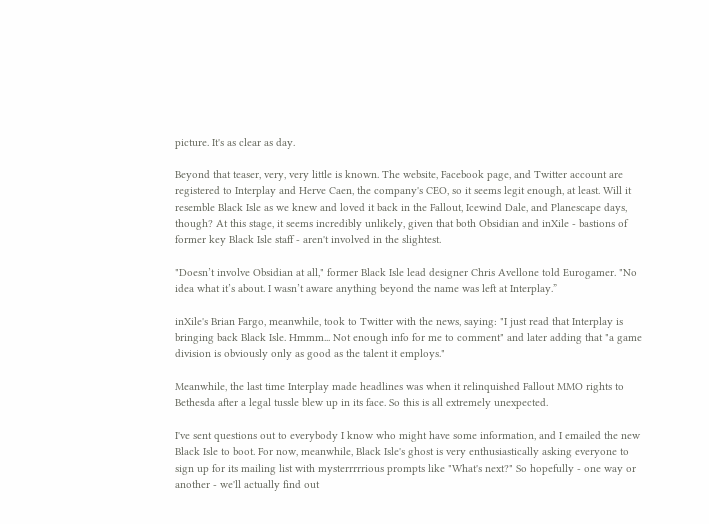picture. It's as clear as day.

Beyond that teaser, very, very little is known. The website, Facebook page, and Twitter account are registered to Interplay and Herve Caen, the company's CEO, so it seems legit enough, at least. Will it resemble Black Isle as we knew and loved it back in the Fallout, Icewind Dale, and Planescape days, though? At this stage, it seems incredibly unlikely, given that both Obsidian and inXile - bastions of former key Black Isle staff - aren't involved in the slightest.

"Doesn’t involve Obsidian at all," former Black Isle lead designer Chris Avellone told Eurogamer. "No idea what it’s about. I wasn’t aware anything beyond the name was left at Interplay.”

inXile's Brian Fargo, meanwhile, took to Twitter with the news, saying: "I just read that Interplay is bringing back Black Isle. Hmmm... Not enough info for me to comment" and later adding that "a game division is obviously only as good as the talent it employs."

Meanwhile, the last time Interplay made headlines was when it relinquished Fallout MMO rights to Bethesda after a legal tussle blew up in its face. So this is all extremely unexpected.

I've sent questions out to everybody I know who might have some information, and I emailed the new Black Isle to boot. For now, meanwhile, Black Isle's ghost is very enthusiastically asking everyone to sign up for its mailing list with mysterrrrrious prompts like "What's next?" So hopefully - one way or another - we'll actually find out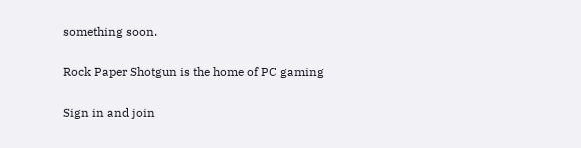something soon.

Rock Paper Shotgun is the home of PC gaming

Sign in and join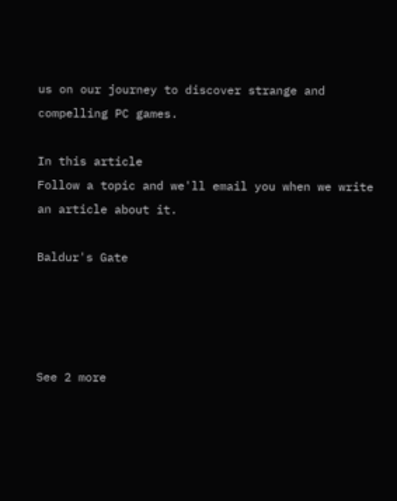us on our journey to discover strange and compelling PC games.

In this article
Follow a topic and we'll email you when we write an article about it.

Baldur's Gate




See 2 more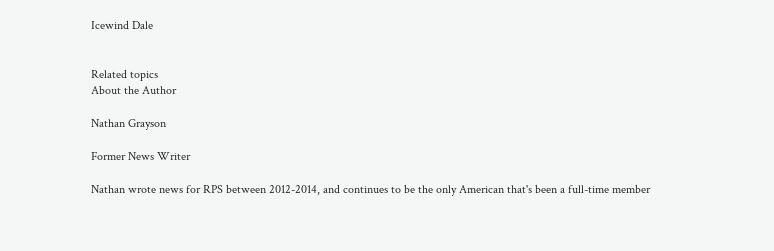Icewind Dale


Related topics
About the Author

Nathan Grayson

Former News Writer

Nathan wrote news for RPS between 2012-2014, and continues to be the only American that's been a full-time member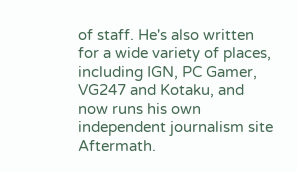of staff. He's also written for a wide variety of places, including IGN, PC Gamer, VG247 and Kotaku, and now runs his own independent journalism site Aftermath.